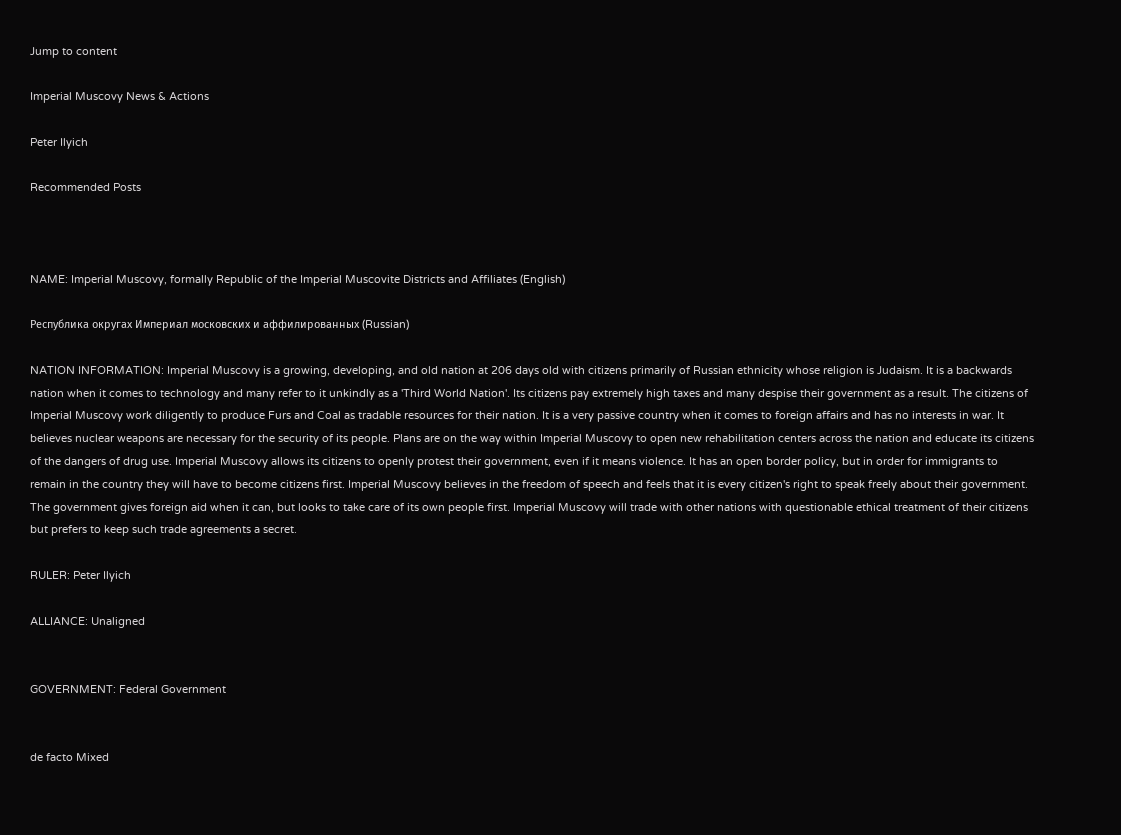Jump to content

Imperial Muscovy News & Actions

Peter Ilyich

Recommended Posts



NAME: Imperial Muscovy, formally Republic of the Imperial Muscovite Districts and Affiliates (English)

Республика округах Империал московских и аффилированных (Russian)

NATION INFORMATION: Imperial Muscovy is a growing, developing, and old nation at 206 days old with citizens primarily of Russian ethnicity whose religion is Judaism. It is a backwards nation when it comes to technology and many refer to it unkindly as a 'Third World Nation'. Its citizens pay extremely high taxes and many despise their government as a result. The citizens of Imperial Muscovy work diligently to produce Furs and Coal as tradable resources for their nation. It is a very passive country when it comes to foreign affairs and has no interests in war. It believes nuclear weapons are necessary for the security of its people. Plans are on the way within Imperial Muscovy to open new rehabilitation centers across the nation and educate its citizens of the dangers of drug use. Imperial Muscovy allows its citizens to openly protest their government, even if it means violence. It has an open border policy, but in order for immigrants to remain in the country they will have to become citizens first. Imperial Muscovy believes in the freedom of speech and feels that it is every citizen's right to speak freely about their government. The government gives foreign aid when it can, but looks to take care of its own people first. Imperial Muscovy will trade with other nations with questionable ethical treatment of their citizens but prefers to keep such trade agreements a secret.

RULER: Peter Ilyich

ALLIANCE: Unaligned


GOVERNMENT: Federal Government


de facto Mixed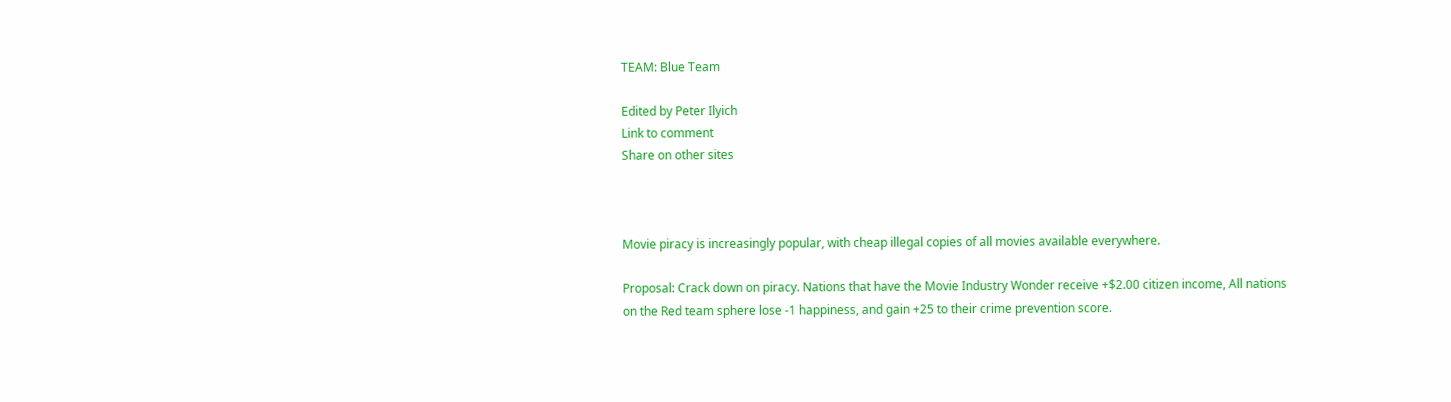TEAM: Blue Team

Edited by Peter Ilyich
Link to comment
Share on other sites



Movie piracy is increasingly popular, with cheap illegal copies of all movies available everywhere.

Proposal: Crack down on piracy. Nations that have the Movie Industry Wonder receive +$2.00 citizen income, All nations on the Red team sphere lose -1 happiness, and gain +25 to their crime prevention score.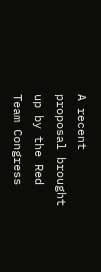A recent proposal brought up by the Red Team Congress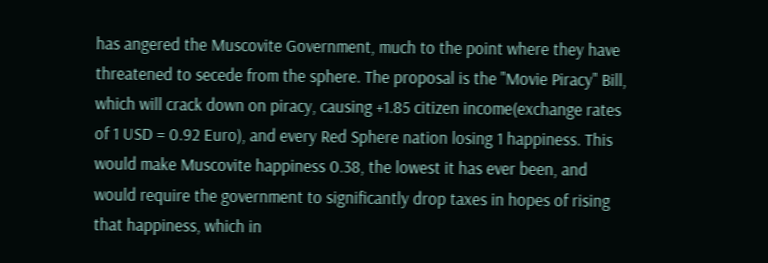has angered the Muscovite Government, much to the point where they have threatened to secede from the sphere. The proposal is the "Movie Piracy" Bill, which will crack down on piracy, causing +1.85 citizen income(exchange rates of 1 USD = 0.92 Euro), and every Red Sphere nation losing 1 happiness. This would make Muscovite happiness 0.38, the lowest it has ever been, and would require the government to significantly drop taxes in hopes of rising that happiness, which in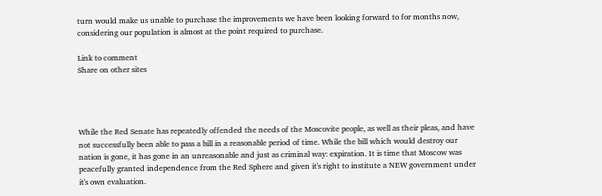turn would make us unable to purchase the improvements we have been looking forward to for months now, considering our population is almost at the point required to purchase.

Link to comment
Share on other sites




While the Red Senate has repeatedly offended the needs of the Moscovite people, as well as their pleas, and have not successfully been able to pass a bill in a reasonable period of time. While the bill which would destroy our nation is gone, it has gone in an unreasonable and just as criminal way: expiration. It is time that Moscow was peacefully granted independence from the Red Sphere and given it's right to institute a NEW government under it's own evaluation.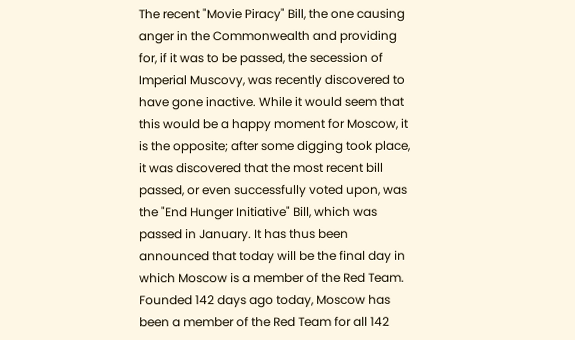The recent "Movie Piracy" Bill, the one causing anger in the Commonwealth and providing for, if it was to be passed, the secession of Imperial Muscovy, was recently discovered to have gone inactive. While it would seem that this would be a happy moment for Moscow, it is the opposite; after some digging took place, it was discovered that the most recent bill passed, or even successfully voted upon, was the "End Hunger Initiative" Bill, which was passed in January. It has thus been announced that today will be the final day in which Moscow is a member of the Red Team. Founded 142 days ago today, Moscow has been a member of the Red Team for all 142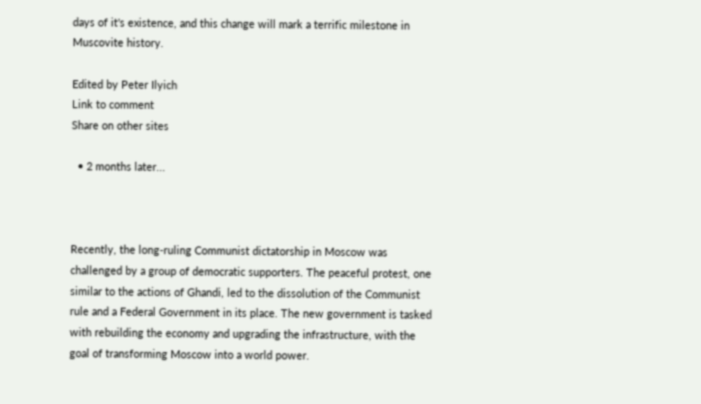days of it's existence, and this change will mark a terrific milestone in Muscovite history.

Edited by Peter Ilyich
Link to comment
Share on other sites

  • 2 months later...



Recently, the long-ruling Communist dictatorship in Moscow was challenged by a group of democratic supporters. The peaceful protest, one similar to the actions of Ghandi, led to the dissolution of the Communist rule and a Federal Government in its place. The new government is tasked with rebuilding the economy and upgrading the infrastructure, with the goal of transforming Moscow into a world power.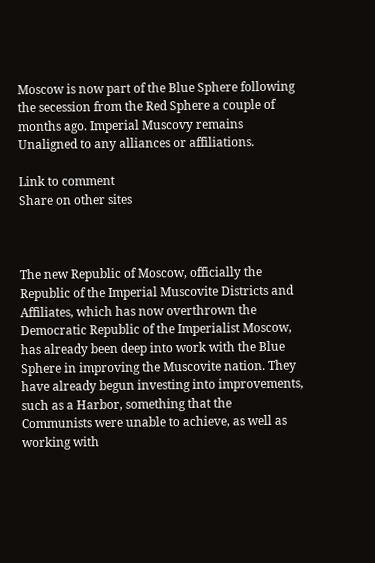Moscow is now part of the Blue Sphere following the secession from the Red Sphere a couple of months ago. Imperial Muscovy remains Unaligned to any alliances or affiliations.

Link to comment
Share on other sites



The new Republic of Moscow, officially the Republic of the Imperial Muscovite Districts and Affiliates, which has now overthrown the Democratic Republic of the Imperialist Moscow, has already been deep into work with the Blue Sphere in improving the Muscovite nation. They have already begun investing into improvements, such as a Harbor, something that the Communists were unable to achieve, as well as working with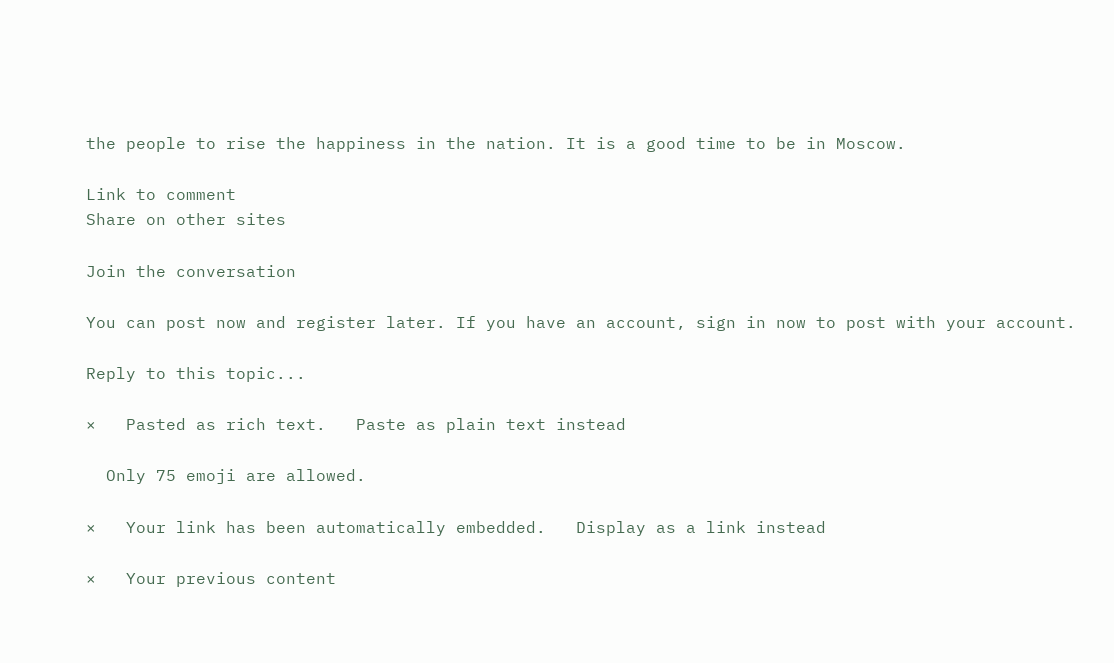the people to rise the happiness in the nation. It is a good time to be in Moscow.

Link to comment
Share on other sites

Join the conversation

You can post now and register later. If you have an account, sign in now to post with your account.

Reply to this topic...

×   Pasted as rich text.   Paste as plain text instead

  Only 75 emoji are allowed.

×   Your link has been automatically embedded.   Display as a link instead

×   Your previous content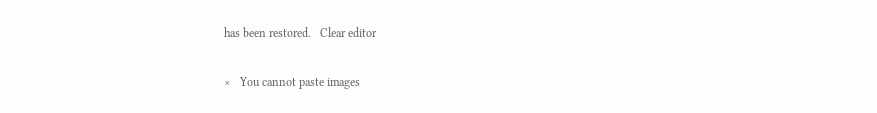has been restored.   Clear editor

×   You cannot paste images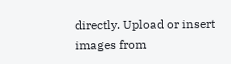directly. Upload or insert images from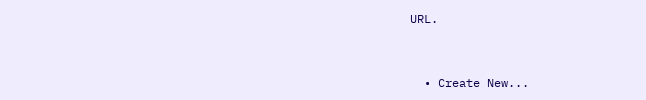URL.


  • Create New...